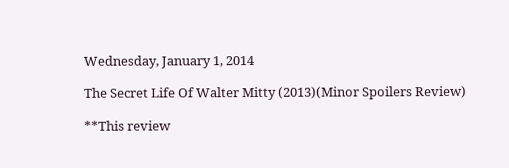Wednesday, January 1, 2014

The Secret Life Of Walter Mitty (2013)(Minor Spoilers Review)

**This review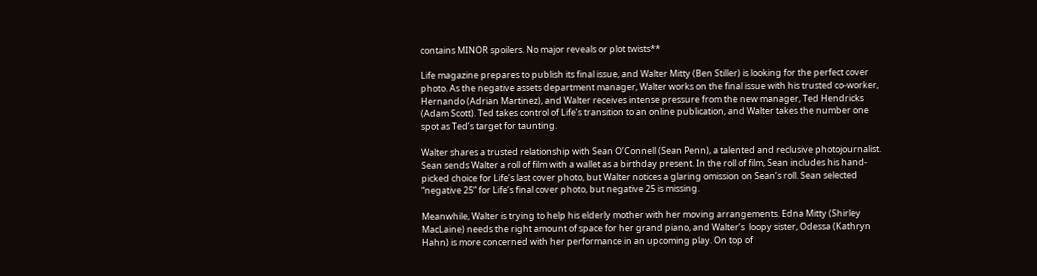contains MINOR spoilers. No major reveals or plot twists**

Life magazine prepares to publish its final issue, and Walter Mitty (Ben Stiller) is looking for the perfect cover photo. As the negative assets department manager, Walter works on the final issue with his trusted co-worker, Hernando (Adrian Martinez), and Walter receives intense pressure from the new manager, Ted Hendricks (Adam Scott). Ted takes control of Life’s transition to an online publication, and Walter takes the number one spot as Ted’s target for taunting.

Walter shares a trusted relationship with Sean O’Connell (Sean Penn), a talented and reclusive photojournalist. Sean sends Walter a roll of film with a wallet as a birthday present. In the roll of film, Sean includes his hand-picked choice for Life’s last cover photo, but Walter notices a glaring omission on Sean’s roll. Sean selected “negative 25” for Life’s final cover photo, but negative 25 is missing.

Meanwhile, Walter is trying to help his elderly mother with her moving arrangements. Edna Mitty (Shirley MacLaine) needs the right amount of space for her grand piano, and Walter’s  loopy sister, Odessa (Kathryn Hahn) is more concerned with her performance in an upcoming play. On top of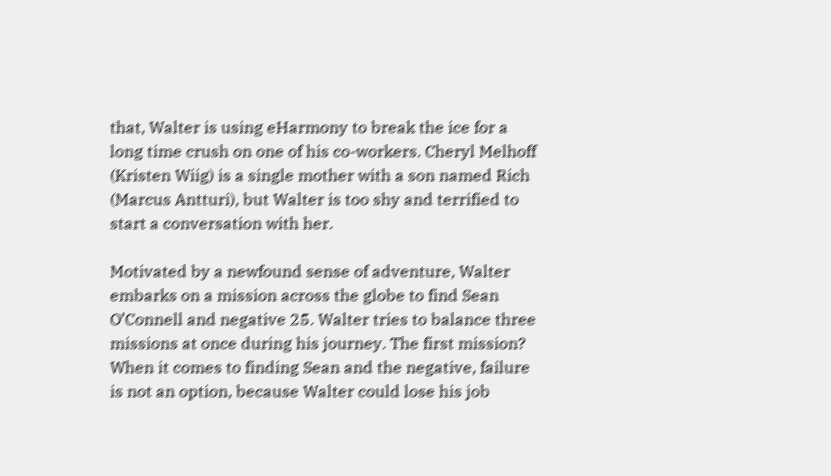that, Walter is using eHarmony to break the ice for a long time crush on one of his co-workers. Cheryl Melhoff (Kristen Wiig) is a single mother with a son named Rich (Marcus Antturi), but Walter is too shy and terrified to start a conversation with her.

Motivated by a newfound sense of adventure, Walter embarks on a mission across the globe to find Sean O’Connell and negative 25. Walter tries to balance three missions at once during his journey. The first mission? When it comes to finding Sean and the negative, failure is not an option, because Walter could lose his job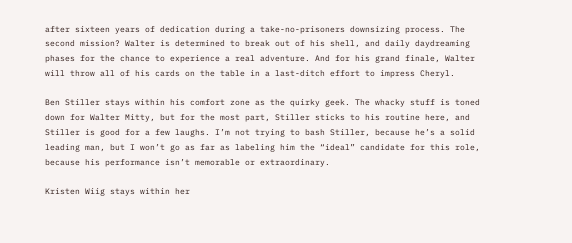after sixteen years of dedication during a take-no-prisoners downsizing process. The second mission? Walter is determined to break out of his shell, and daily daydreaming phases for the chance to experience a real adventure. And for his grand finale, Walter will throw all of his cards on the table in a last-ditch effort to impress Cheryl.

Ben Stiller stays within his comfort zone as the quirky geek. The whacky stuff is toned down for Walter Mitty, but for the most part, Stiller sticks to his routine here, and Stiller is good for a few laughs. I’m not trying to bash Stiller, because he’s a solid leading man, but I won’t go as far as labeling him the “ideal” candidate for this role, because his performance isn’t memorable or extraordinary.

Kristen Wiig stays within her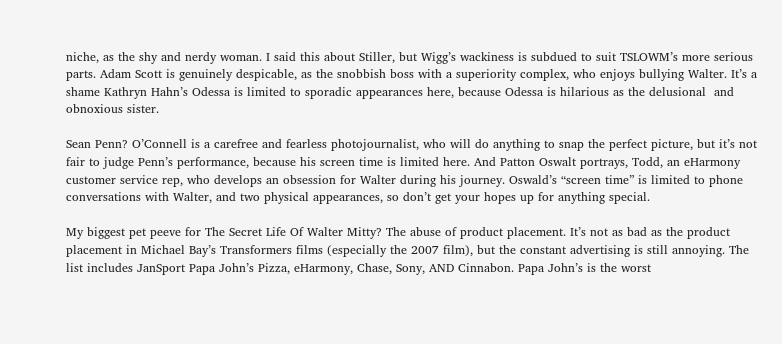niche, as the shy and nerdy woman. I said this about Stiller, but Wigg’s wackiness is subdued to suit TSLOWM’s more serious parts. Adam Scott is genuinely despicable, as the snobbish boss with a superiority complex, who enjoys bullying Walter. It’s a shame Kathryn Hahn’s Odessa is limited to sporadic appearances here, because Odessa is hilarious as the delusional  and obnoxious sister.

Sean Penn? O’Connell is a carefree and fearless photojournalist, who will do anything to snap the perfect picture, but it’s not fair to judge Penn’s performance, because his screen time is limited here. And Patton Oswalt portrays, Todd, an eHarmony customer service rep, who develops an obsession for Walter during his journey. Oswald’s “screen time” is limited to phone conversations with Walter, and two physical appearances, so don’t get your hopes up for anything special.

My biggest pet peeve for The Secret Life Of Walter Mitty? The abuse of product placement. It’s not as bad as the product placement in Michael Bay’s Transformers films (especially the 2007 film), but the constant advertising is still annoying. The list includes JanSport Papa John’s Pizza, eHarmony, Chase, Sony, AND Cinnabon. Papa John’s is the worst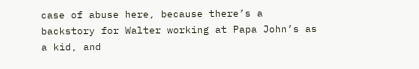case of abuse here, because there’s a backstory for Walter working at Papa John’s as a kid, and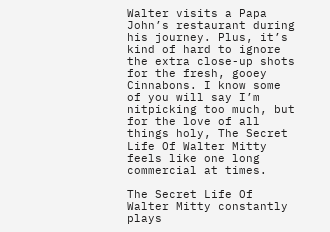Walter visits a Papa John’s restaurant during his journey. Plus, it’s kind of hard to ignore the extra close-up shots for the fresh, gooey Cinnabons. I know some of you will say I’m nitpicking too much, but for the love of all things holy, The Secret Life Of Walter Mitty feels like one long commercial at times.

The Secret Life Of Walter Mitty constantly plays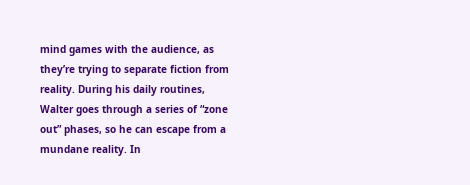mind games with the audience, as they’re trying to separate fiction from reality. During his daily routines, Walter goes through a series of “zone out” phases, so he can escape from a mundane reality. In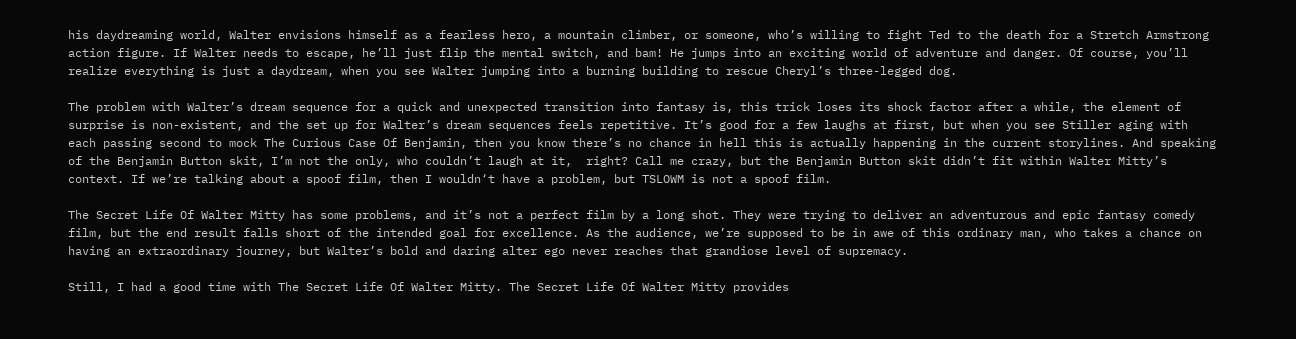his daydreaming world, Walter envisions himself as a fearless hero, a mountain climber, or someone, who’s willing to fight Ted to the death for a Stretch Armstrong action figure. If Walter needs to escape, he’ll just flip the mental switch, and bam! He jumps into an exciting world of adventure and danger. Of course, you’ll realize everything is just a daydream, when you see Walter jumping into a burning building to rescue Cheryl’s three-legged dog.

The problem with Walter’s dream sequence for a quick and unexpected transition into fantasy is, this trick loses its shock factor after a while, the element of surprise is non-existent, and the set up for Walter’s dream sequences feels repetitive. It’s good for a few laughs at first, but when you see Stiller aging with each passing second to mock The Curious Case Of Benjamin, then you know there’s no chance in hell this is actually happening in the current storylines. And speaking of the Benjamin Button skit, I’m not the only, who couldn’t laugh at it,  right? Call me crazy, but the Benjamin Button skit didn’t fit within Walter Mitty’s context. If we’re talking about a spoof film, then I wouldn‘t have a problem, but TSLOWM is not a spoof film.

The Secret Life Of Walter Mitty has some problems, and it’s not a perfect film by a long shot. They were trying to deliver an adventurous and epic fantasy comedy film, but the end result falls short of the intended goal for excellence. As the audience, we’re supposed to be in awe of this ordinary man, who takes a chance on having an extraordinary journey, but Walter’s bold and daring alter ego never reaches that grandiose level of supremacy.

Still, I had a good time with The Secret Life Of Walter Mitty. The Secret Life Of Walter Mitty provides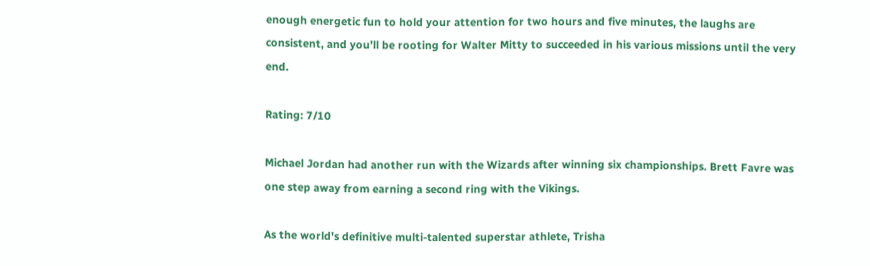enough energetic fun to hold your attention for two hours and five minutes, the laughs are consistent, and you’ll be rooting for Walter Mitty to succeeded in his various missions until the very end.

Rating: 7/10

Michael Jordan had another run with the Wizards after winning six championships. Brett Favre was one step away from earning a second ring with the Vikings.

As the world's definitive multi-talented superstar athlete, Trisha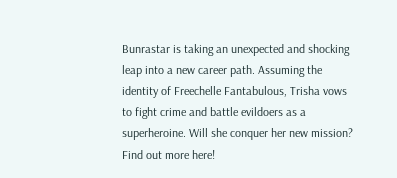Bunrastar is taking an unexpected and shocking leap into a new career path. Assuming the identity of Freechelle Fantabulous, Trisha vows to fight crime and battle evildoers as a superheroine. Will she conquer her new mission? Find out more here!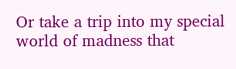Or take a trip into my special world of madness that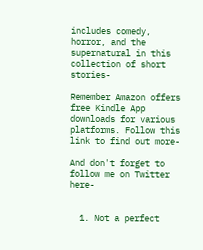includes comedy, horror, and the supernatural in this collection of short stories-

Remember Amazon offers free Kindle App downloads for various platforms. Follow this link to find out more-

And don't forget to follow me on Twitter here-


  1. Not a perfect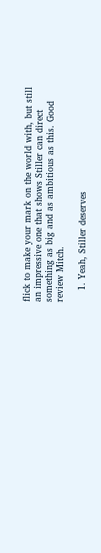flick to make your mark on the world with, but still an impressive one that shows Stiller can direct something as big and as ambitious as this. Good review Mitch.

    1. Yeah, Stiller deserves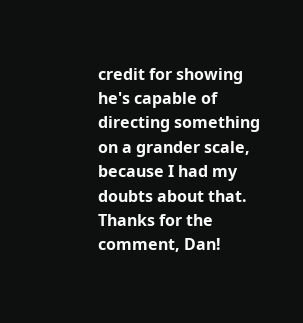credit for showing he's capable of directing something on a grander scale, because I had my doubts about that. Thanks for the comment, Dan!